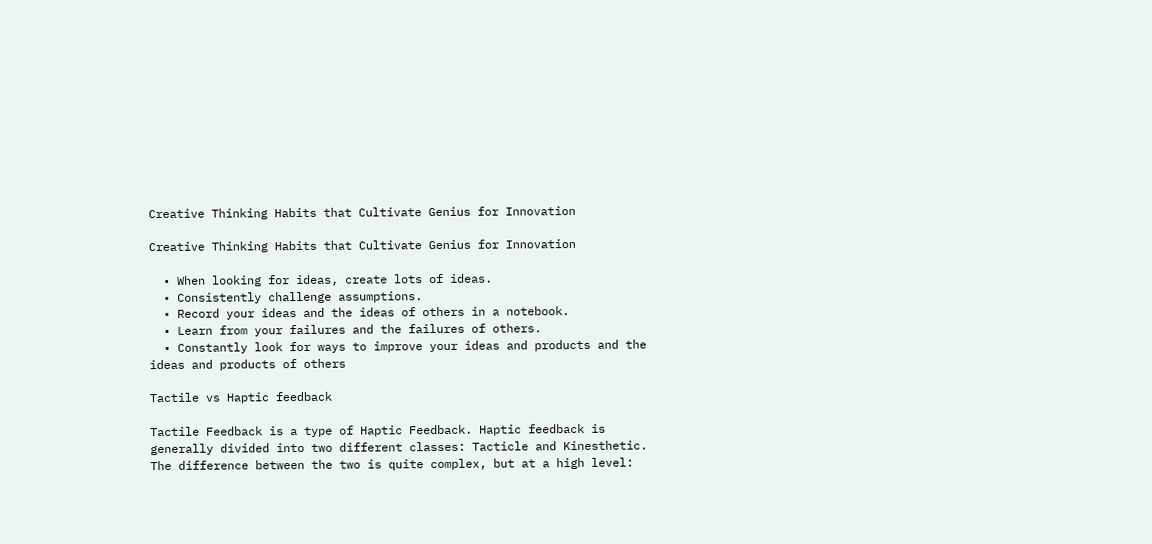Creative Thinking Habits that Cultivate Genius for Innovation

Creative Thinking Habits that Cultivate Genius for Innovation

  • When looking for ideas, create lots of ideas.
  • Consistently challenge assumptions.
  • Record your ideas and the ideas of others in a notebook.
  • Learn from your failures and the failures of others.
  • Constantly look for ways to improve your ideas and products and the ideas and products of others

Tactile vs Haptic feedback

Tactile Feedback is a type of Haptic Feedback. Haptic feedback is generally divided into two different classes: Tacticle and Kinesthetic. The difference between the two is quite complex, but at a high level: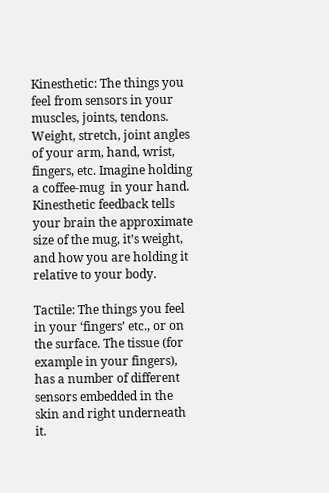Kinesthetic: The things you feel from sensors in your muscles, joints, tendons. Weight, stretch, joint angles of your arm, hand, wrist, fingers, etc. Imagine holding a coffee-mug  in your hand. Kinesthetic feedback tells your brain the approximate size of the mug, it’s weight, and how you are holding it relative to your body.

Tactile: The things you feel in your ‘fingers’ etc., or on the surface. The tissue (for example in your fingers), has a number of different sensors embedded in the skin and right underneath it.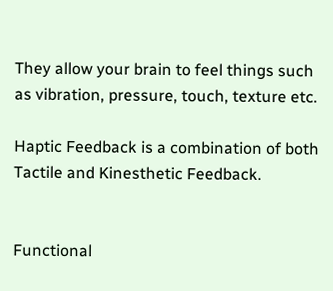They allow your brain to feel things such as vibration, pressure, touch, texture etc.

Haptic Feedback is a combination of both Tactile and Kinesthetic Feedback.


Functional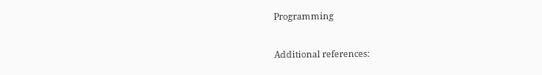Programming

Additional references: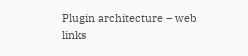Plugin architecture – web links